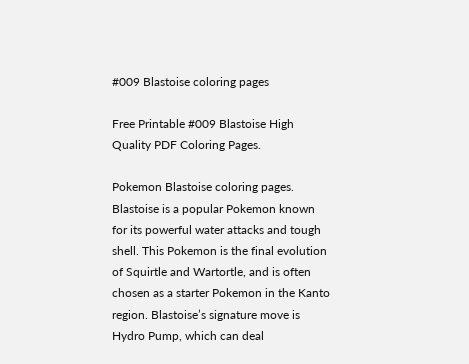#009 Blastoise coloring pages

Free Printable #009 Blastoise High Quality PDF Coloring Pages.

Pokemon Blastoise coloring pages. Blastoise is a popular Pokemon known for its powerful water attacks and tough shell. This Pokemon is the final evolution of Squirtle and Wartortle, and is often chosen as a starter Pokemon in the Kanto region. Blastoise’s signature move is Hydro Pump, which can deal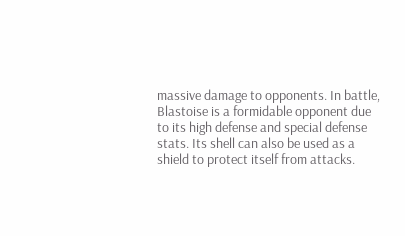massive damage to opponents. In battle, Blastoise is a formidable opponent due to its high defense and special defense stats. Its shell can also be used as a shield to protect itself from attacks.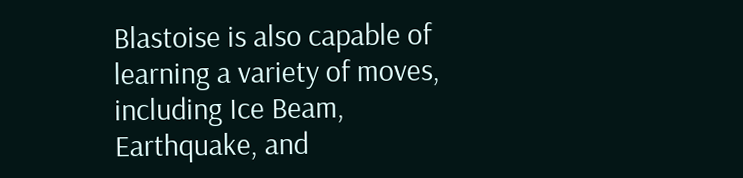Blastoise is also capable of learning a variety of moves, including Ice Beam, Earthquake, and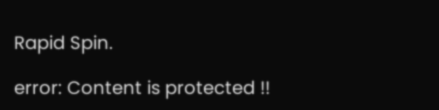Rapid Spin.

error: Content is protected !!